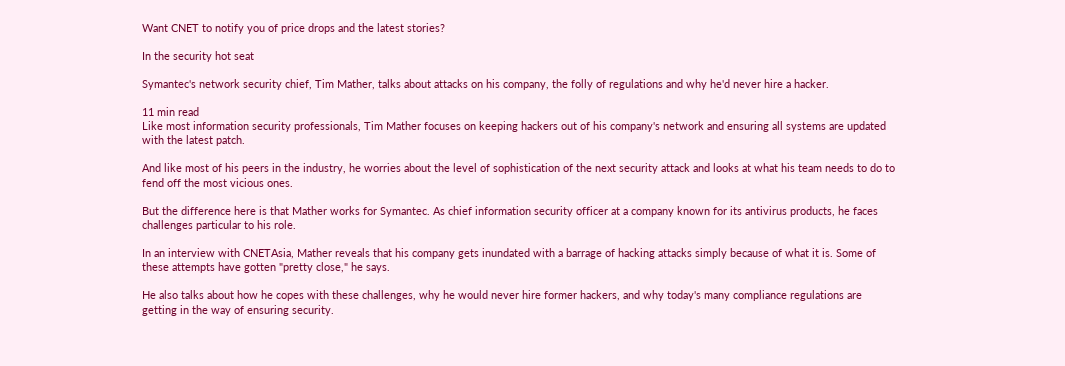Want CNET to notify you of price drops and the latest stories?

In the security hot seat

Symantec's network security chief, Tim Mather, talks about attacks on his company, the folly of regulations and why he'd never hire a hacker.

11 min read
Like most information security professionals, Tim Mather focuses on keeping hackers out of his company's network and ensuring all systems are updated with the latest patch.

And like most of his peers in the industry, he worries about the level of sophistication of the next security attack and looks at what his team needs to do to fend off the most vicious ones.

But the difference here is that Mather works for Symantec. As chief information security officer at a company known for its antivirus products, he faces challenges particular to his role.

In an interview with CNETAsia, Mather reveals that his company gets inundated with a barrage of hacking attacks simply because of what it is. Some of these attempts have gotten "pretty close," he says.

He also talks about how he copes with these challenges, why he would never hire former hackers, and why today's many compliance regulations are getting in the way of ensuring security.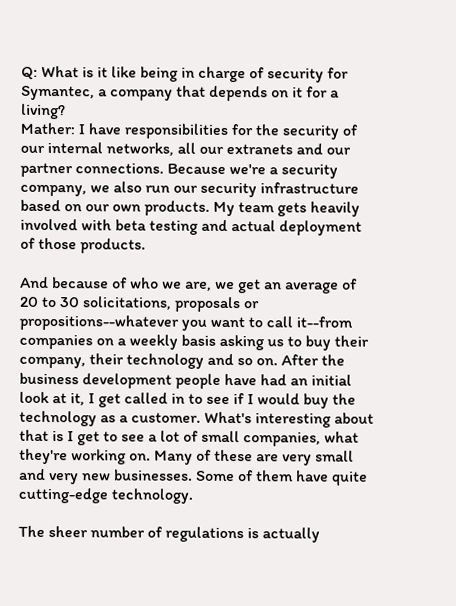Q: What is it like being in charge of security for Symantec, a company that depends on it for a living?
Mather: I have responsibilities for the security of our internal networks, all our extranets and our partner connections. Because we're a security company, we also run our security infrastructure based on our own products. My team gets heavily involved with beta testing and actual deployment of those products.

And because of who we are, we get an average of 20 to 30 solicitations, proposals or propositions--whatever you want to call it--from companies on a weekly basis asking us to buy their company, their technology and so on. After the business development people have had an initial look at it, I get called in to see if I would buy the technology as a customer. What's interesting about that is I get to see a lot of small companies, what they're working on. Many of these are very small and very new businesses. Some of them have quite cutting-edge technology.

The sheer number of regulations is actually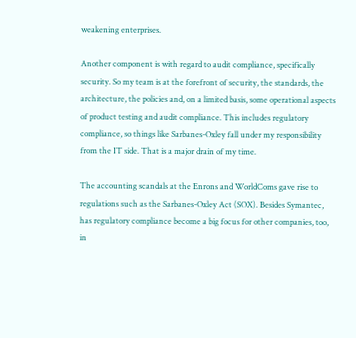weakening enterprises.

Another component is with regard to audit compliance, specifically security. So my team is at the forefront of security, the standards, the architecture, the policies and, on a limited basis, some operational aspects of product testing and audit compliance. This includes regulatory compliance, so things like Sarbanes-Oxley fall under my responsibility from the IT side. That is a major drain of my time.

The accounting scandals at the Enrons and WorldComs gave rise to regulations such as the Sarbanes-Oxley Act (SOX). Besides Symantec, has regulatory compliance become a big focus for other companies, too, in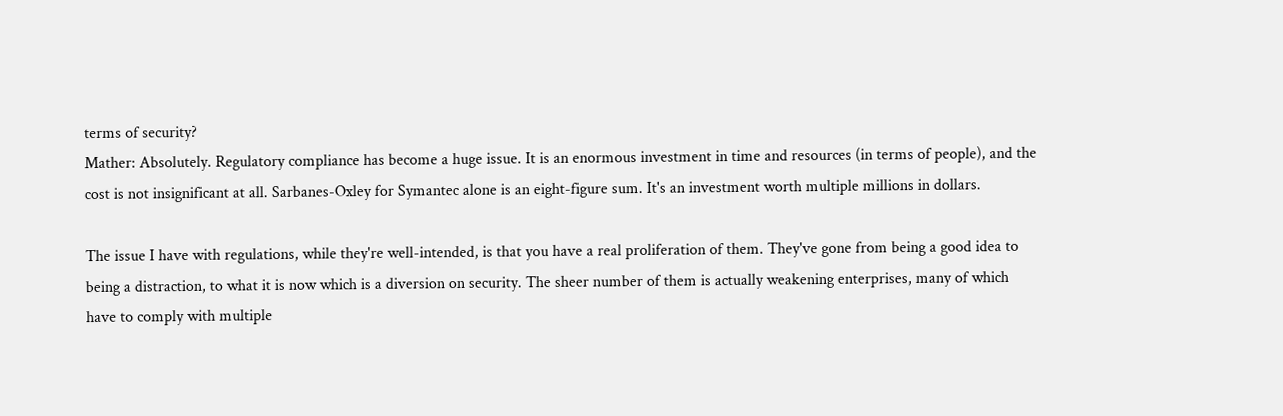terms of security?
Mather: Absolutely. Regulatory compliance has become a huge issue. It is an enormous investment in time and resources (in terms of people), and the cost is not insignificant at all. Sarbanes-Oxley for Symantec alone is an eight-figure sum. It's an investment worth multiple millions in dollars.

The issue I have with regulations, while they're well-intended, is that you have a real proliferation of them. They've gone from being a good idea to being a distraction, to what it is now which is a diversion on security. The sheer number of them is actually weakening enterprises, many of which have to comply with multiple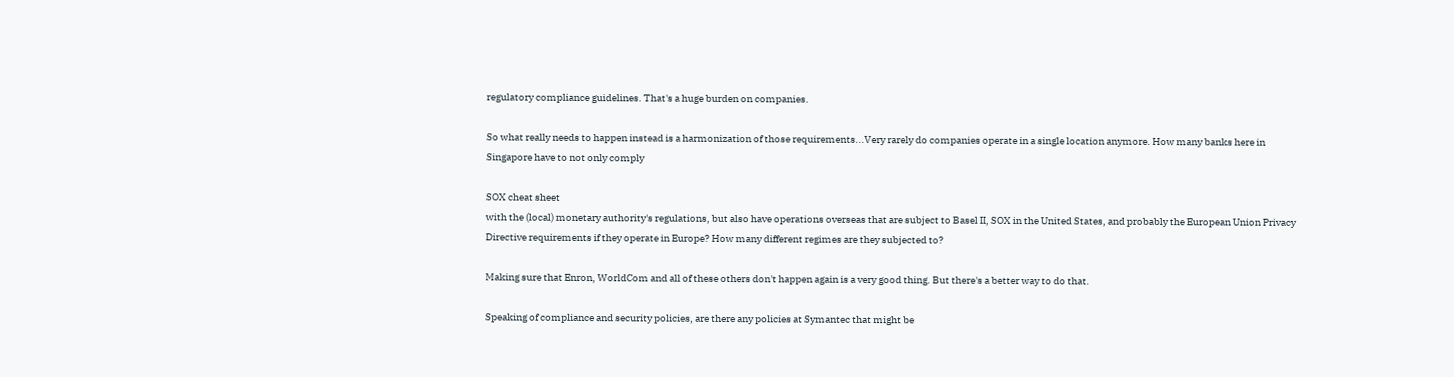regulatory compliance guidelines. That's a huge burden on companies.

So what really needs to happen instead is a harmonization of those requirements...Very rarely do companies operate in a single location anymore. How many banks here in Singapore have to not only comply

SOX cheat sheet
with the (local) monetary authority's regulations, but also have operations overseas that are subject to Basel II, SOX in the United States, and probably the European Union Privacy Directive requirements if they operate in Europe? How many different regimes are they subjected to?

Making sure that Enron, WorldCom and all of these others don't happen again is a very good thing. But there's a better way to do that.

Speaking of compliance and security policies, are there any policies at Symantec that might be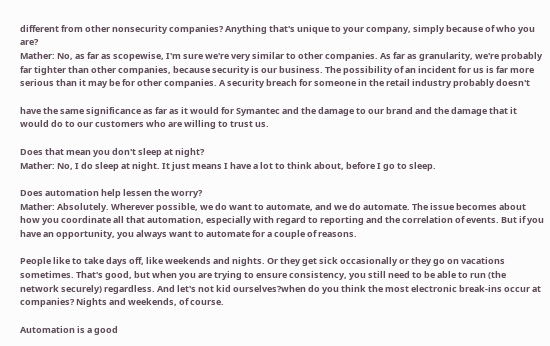different from other nonsecurity companies? Anything that's unique to your company, simply because of who you are?
Mather: No, as far as scopewise, I'm sure we're very similar to other companies. As far as granularity, we're probably far tighter than other companies, because security is our business. The possibility of an incident for us is far more serious than it may be for other companies. A security breach for someone in the retail industry probably doesn't

have the same significance as far as it would for Symantec and the damage to our brand and the damage that it would do to our customers who are willing to trust us.

Does that mean you don't sleep at night?
Mather: No, I do sleep at night. It just means I have a lot to think about, before I go to sleep.

Does automation help lessen the worry?
Mather: Absolutely. Wherever possible, we do want to automate, and we do automate. The issue becomes about how you coordinate all that automation, especially with regard to reporting and the correlation of events. But if you have an opportunity, you always want to automate for a couple of reasons.

People like to take days off, like weekends and nights. Or they get sick occasionally or they go on vacations sometimes. That's good, but when you are trying to ensure consistency, you still need to be able to run (the network securely) regardless. And let's not kid ourselves?when do you think the most electronic break-ins occur at companies? Nights and weekends, of course.

Automation is a good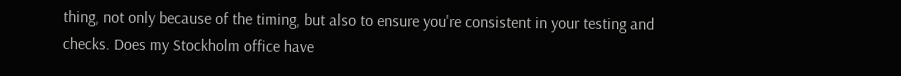thing, not only because of the timing, but also to ensure you're consistent in your testing and checks. Does my Stockholm office have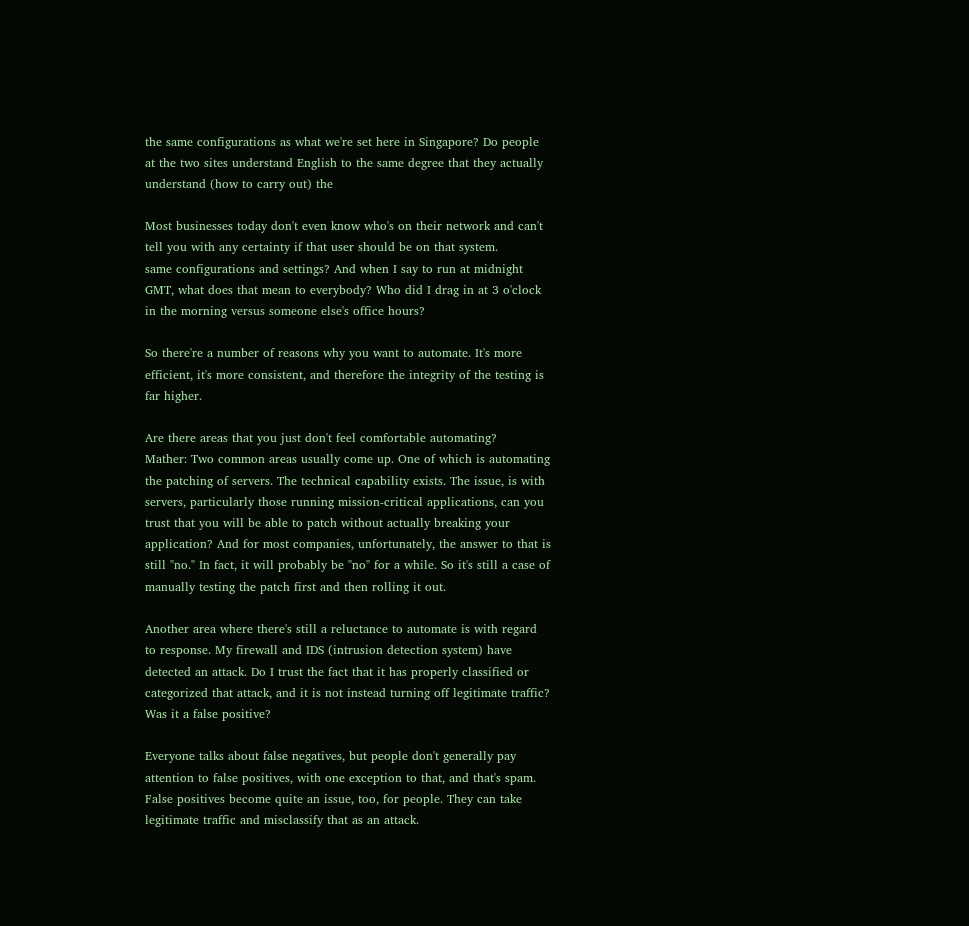the same configurations as what we're set here in Singapore? Do people at the two sites understand English to the same degree that they actually understand (how to carry out) the

Most businesses today don't even know who's on their network and can't tell you with any certainty if that user should be on that system.
same configurations and settings? And when I say to run at midnight GMT, what does that mean to everybody? Who did I drag in at 3 o'clock in the morning versus someone else's office hours?

So there're a number of reasons why you want to automate. It's more efficient, it's more consistent, and therefore the integrity of the testing is far higher.

Are there areas that you just don't feel comfortable automating?
Mather: Two common areas usually come up. One of which is automating the patching of servers. The technical capability exists. The issue, is with servers, particularly those running mission-critical applications, can you trust that you will be able to patch without actually breaking your application? And for most companies, unfortunately, the answer to that is still "no." In fact, it will probably be "no" for a while. So it's still a case of manually testing the patch first and then rolling it out.

Another area where there's still a reluctance to automate is with regard to response. My firewall and IDS (intrusion detection system) have detected an attack. Do I trust the fact that it has properly classified or categorized that attack, and it is not instead turning off legitimate traffic? Was it a false positive?

Everyone talks about false negatives, but people don't generally pay attention to false positives, with one exception to that, and that's spam. False positives become quite an issue, too, for people. They can take legitimate traffic and misclassify that as an attack.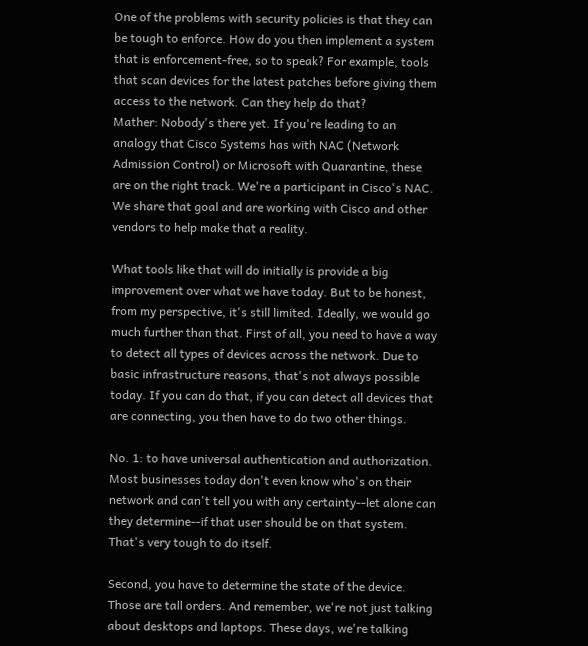One of the problems with security policies is that they can be tough to enforce. How do you then implement a system that is enforcement-free, so to speak? For example, tools that scan devices for the latest patches before giving them access to the network. Can they help do that?
Mather: Nobody's there yet. If you're leading to an analogy that Cisco Systems has with NAC (Network Admission Control) or Microsoft with Quarantine, these are on the right track. We're a participant in Cisco's NAC. We share that goal and are working with Cisco and other vendors to help make that a reality.

What tools like that will do initially is provide a big improvement over what we have today. But to be honest, from my perspective, it's still limited. Ideally, we would go much further than that. First of all, you need to have a way to detect all types of devices across the network. Due to basic infrastructure reasons, that's not always possible today. If you can do that, if you can detect all devices that are connecting, you then have to do two other things.

No. 1: to have universal authentication and authorization. Most businesses today don't even know who's on their network and can't tell you with any certainty--let alone can they determine--if that user should be on that system. That's very tough to do itself.

Second, you have to determine the state of the device. Those are tall orders. And remember, we're not just talking about desktops and laptops. These days, we're talking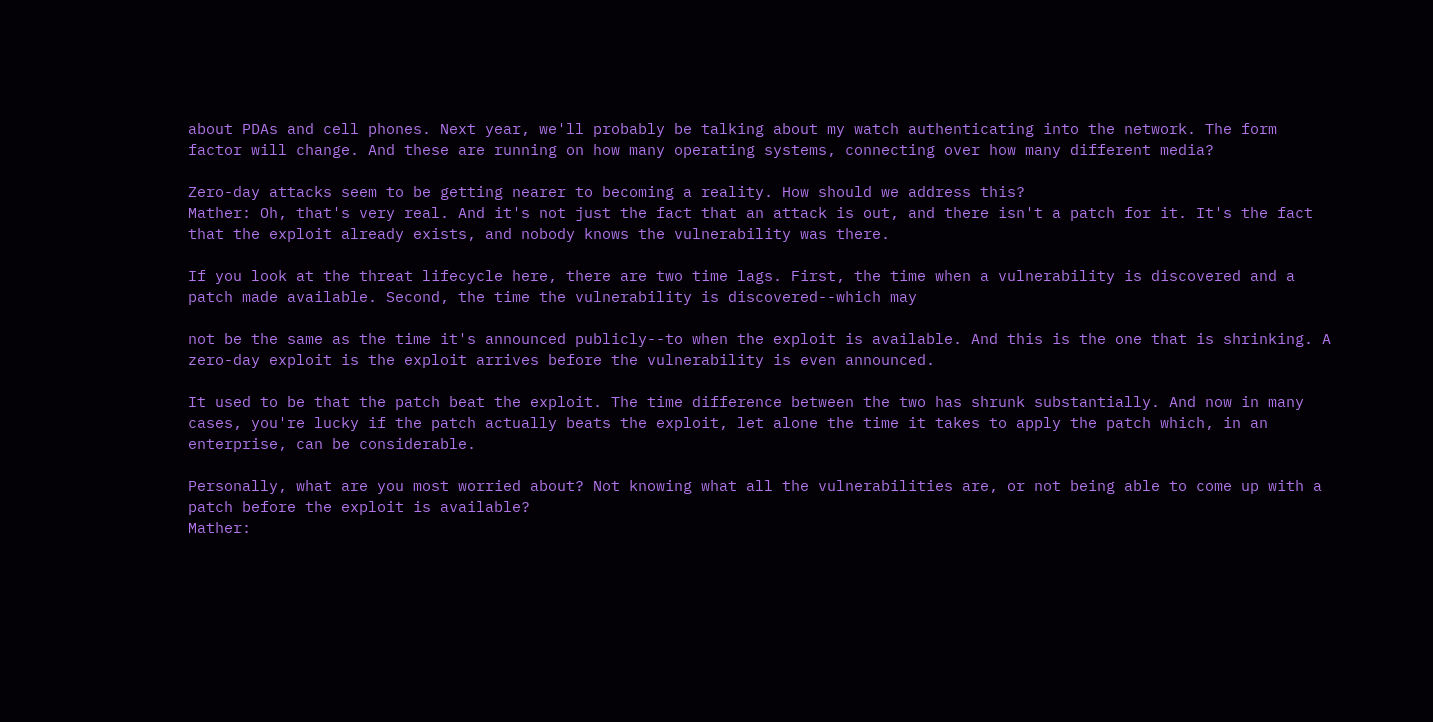about PDAs and cell phones. Next year, we'll probably be talking about my watch authenticating into the network. The form factor will change. And these are running on how many operating systems, connecting over how many different media?

Zero-day attacks seem to be getting nearer to becoming a reality. How should we address this?
Mather: Oh, that's very real. And it's not just the fact that an attack is out, and there isn't a patch for it. It's the fact that the exploit already exists, and nobody knows the vulnerability was there.

If you look at the threat lifecycle here, there are two time lags. First, the time when a vulnerability is discovered and a patch made available. Second, the time the vulnerability is discovered--which may

not be the same as the time it's announced publicly--to when the exploit is available. And this is the one that is shrinking. A zero-day exploit is the exploit arrives before the vulnerability is even announced.

It used to be that the patch beat the exploit. The time difference between the two has shrunk substantially. And now in many cases, you're lucky if the patch actually beats the exploit, let alone the time it takes to apply the patch which, in an enterprise, can be considerable.

Personally, what are you most worried about? Not knowing what all the vulnerabilities are, or not being able to come up with a patch before the exploit is available?
Mather: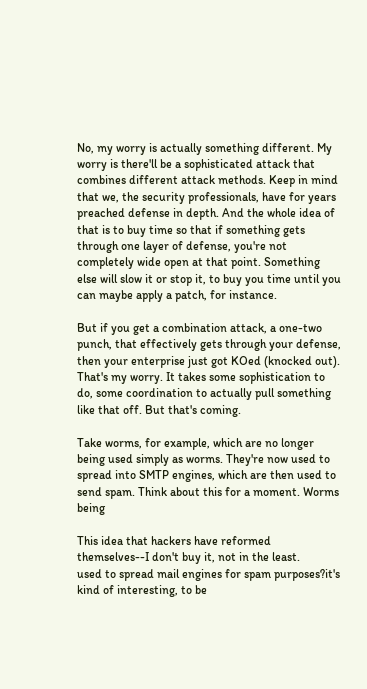No, my worry is actually something different. My worry is there'll be a sophisticated attack that combines different attack methods. Keep in mind that we, the security professionals, have for years preached defense in depth. And the whole idea of that is to buy time so that if something gets through one layer of defense, you're not completely wide open at that point. Something else will slow it or stop it, to buy you time until you can maybe apply a patch, for instance.

But if you get a combination attack, a one-two punch, that effectively gets through your defense, then your enterprise just got KOed (knocked out). That's my worry. It takes some sophistication to do, some coordination to actually pull something like that off. But that's coming.

Take worms, for example, which are no longer being used simply as worms. They're now used to spread into SMTP engines, which are then used to send spam. Think about this for a moment. Worms being

This idea that hackers have reformed themselves--I don't buy it, not in the least.
used to spread mail engines for spam purposes?it's kind of interesting, to be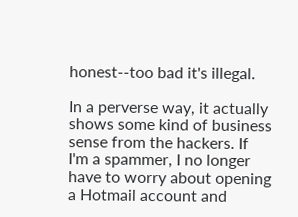honest--too bad it's illegal.

In a perverse way, it actually shows some kind of business sense from the hackers. If I'm a spammer, I no longer have to worry about opening a Hotmail account and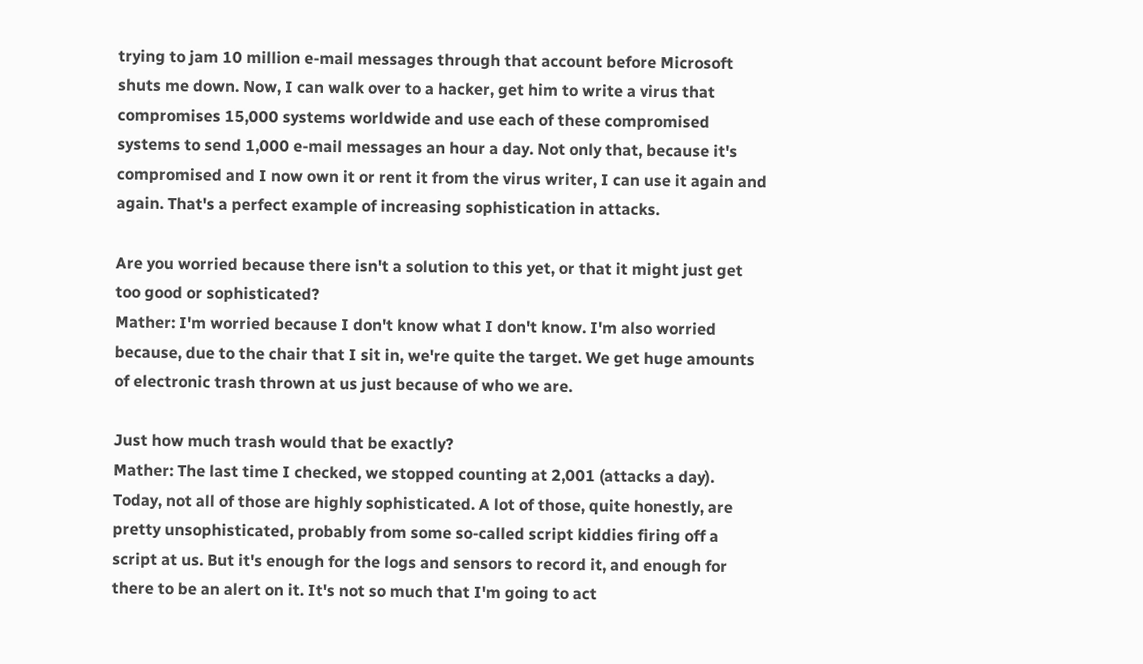trying to jam 10 million e-mail messages through that account before Microsoft shuts me down. Now, I can walk over to a hacker, get him to write a virus that compromises 15,000 systems worldwide and use each of these compromised systems to send 1,000 e-mail messages an hour a day. Not only that, because it's compromised and I now own it or rent it from the virus writer, I can use it again and again. That's a perfect example of increasing sophistication in attacks.

Are you worried because there isn't a solution to this yet, or that it might just get too good or sophisticated?
Mather: I'm worried because I don't know what I don't know. I'm also worried because, due to the chair that I sit in, we're quite the target. We get huge amounts of electronic trash thrown at us just because of who we are.

Just how much trash would that be exactly?
Mather: The last time I checked, we stopped counting at 2,001 (attacks a day). Today, not all of those are highly sophisticated. A lot of those, quite honestly, are pretty unsophisticated, probably from some so-called script kiddies firing off a script at us. But it's enough for the logs and sensors to record it, and enough for there to be an alert on it. It's not so much that I'm going to act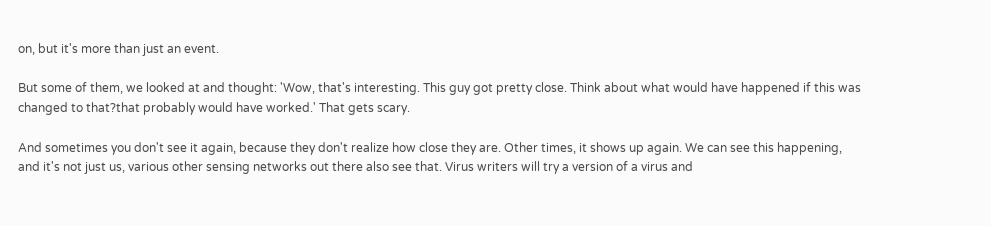on, but it's more than just an event.

But some of them, we looked at and thought: 'Wow, that's interesting. This guy got pretty close. Think about what would have happened if this was changed to that?that probably would have worked.' That gets scary.

And sometimes you don't see it again, because they don't realize how close they are. Other times, it shows up again. We can see this happening, and it's not just us, various other sensing networks out there also see that. Virus writers will try a version of a virus and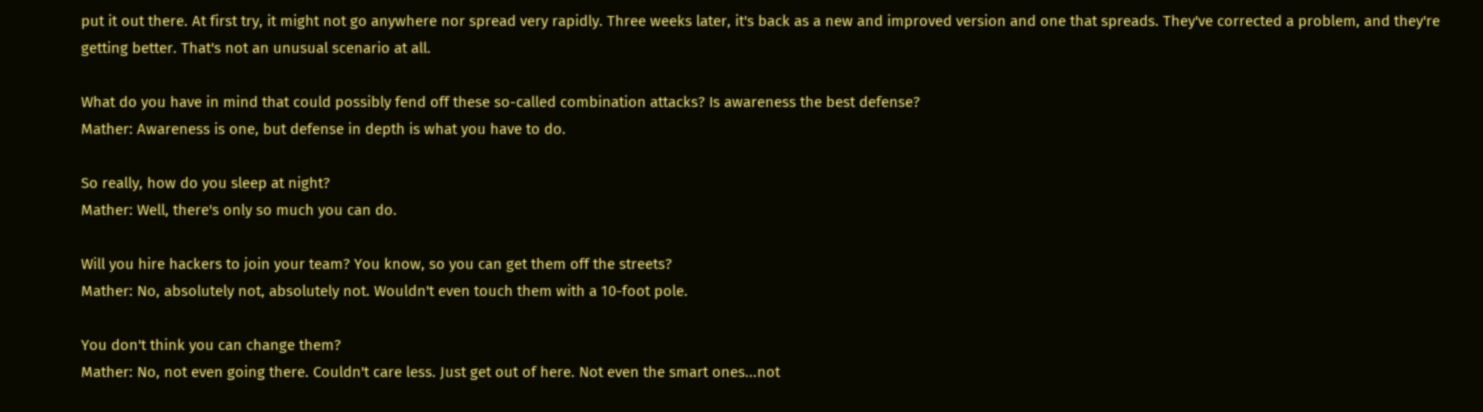put it out there. At first try, it might not go anywhere nor spread very rapidly. Three weeks later, it's back as a new and improved version and one that spreads. They've corrected a problem, and they're getting better. That's not an unusual scenario at all.

What do you have in mind that could possibly fend off these so-called combination attacks? Is awareness the best defense?
Mather: Awareness is one, but defense in depth is what you have to do.

So really, how do you sleep at night?
Mather: Well, there's only so much you can do.

Will you hire hackers to join your team? You know, so you can get them off the streets?
Mather: No, absolutely not, absolutely not. Wouldn't even touch them with a 10-foot pole.

You don't think you can change them?
Mather: No, not even going there. Couldn't care less. Just get out of here. Not even the smart ones...not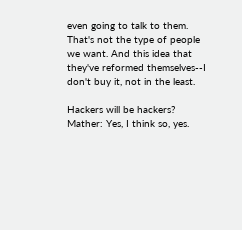even going to talk to them. That's not the type of people we want. And this idea that they've reformed themselves--I don't buy it, not in the least.

Hackers will be hackers?
Mather: Yes, I think so, yes.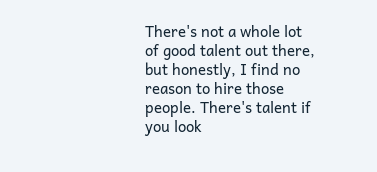There's not a whole lot of good talent out there, but honestly, I find no reason to hire those people. There's talent if you look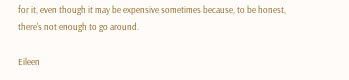for it, even though it may be expensive sometimes because, to be honest, there's not enough to go around.

Eileen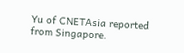Yu of CNETAsia reported from Singapore.